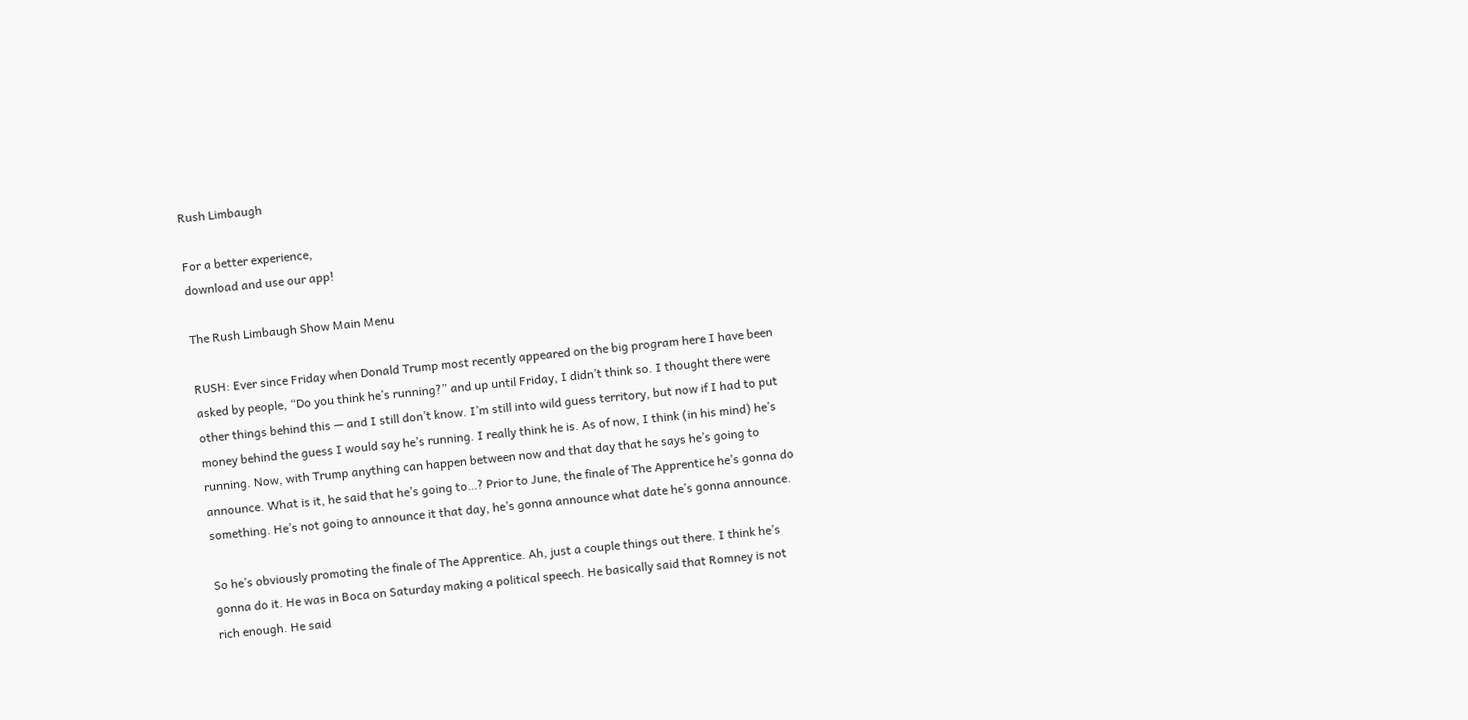Rush Limbaugh

For a better experience,
download and use our app!

The Rush Limbaugh Show Main Menu

RUSH: Ever since Friday when Donald Trump most recently appeared on the big program here I have been asked by people, “Do you think he’s running?” and up until Friday, I didn’t think so. I thought there were other things behind this — and I still don’t know. I’m still into wild guess territory, but now if I had to put money behind the guess I would say he’s running. I really think he is. As of now, I think (in his mind) he’s running. Now, with Trump anything can happen between now and that day that he says he’s going to announce. What is it, he said that he’s going to…? Prior to June, the finale of The Apprentice he’s gonna do something. He’s not going to announce it that day, he’s gonna announce what date he’s gonna announce.

So he’s obviously promoting the finale of The Apprentice. Ah, just a couple things out there. I think he’s gonna do it. He was in Boca on Saturday making a political speech. He basically said that Romney is not rich enough. He said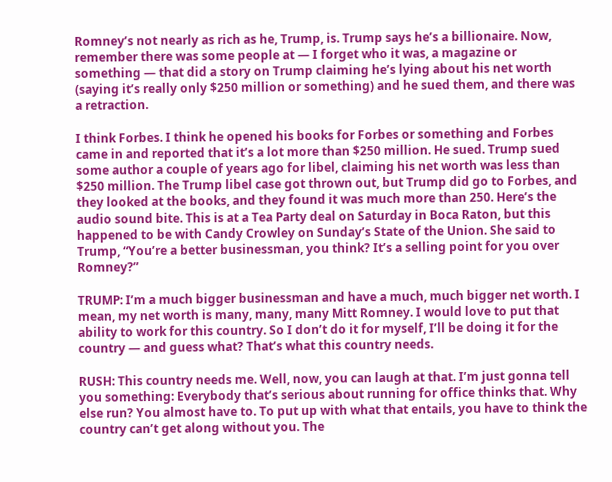Romney’s not nearly as rich as he, Trump, is. Trump says he’s a billionaire. Now, remember there was some people at — I forget who it was, a magazine or something — that did a story on Trump claiming he’s lying about his net worth (saying it’s really only $250 million or something) and he sued them, and there was a retraction.

I think Forbes. I think he opened his books for Forbes or something and Forbes came in and reported that it’s a lot more than $250 million. He sued. Trump sued some author a couple of years ago for libel, claiming his net worth was less than $250 million. The Trump libel case got thrown out, but Trump did go to Forbes, and they looked at the books, and they found it was much more than 250. Here’s the audio sound bite. This is at a Tea Party deal on Saturday in Boca Raton, but this happened to be with Candy Crowley on Sunday’s State of the Union. She said to Trump, “You’re a better businessman, you think? It’s a selling point for you over Romney?”

TRUMP: I’m a much bigger businessman and have a much, much bigger net worth. I mean, my net worth is many, many, many Mitt Romney. I would love to put that ability to work for this country. So I don’t do it for myself, I’ll be doing it for the country — and guess what? That’s what this country needs.

RUSH: This country needs me. Well, now, you can laugh at that. I’m just gonna tell you something: Everybody that’s serious about running for office thinks that. Why else run? You almost have to. To put up with what that entails, you have to think the country can’t get along without you. The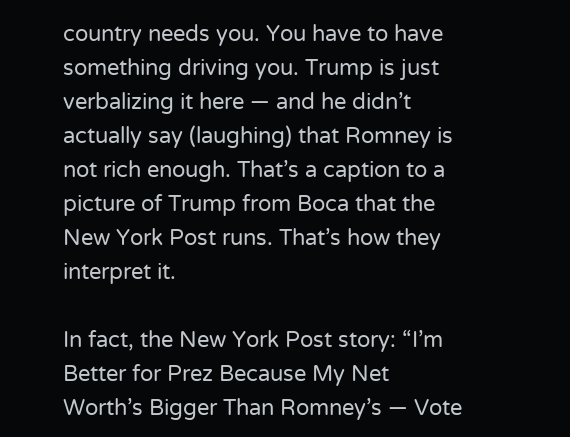country needs you. You have to have something driving you. Trump is just verbalizing it here — and he didn’t actually say (laughing) that Romney is not rich enough. That’s a caption to a picture of Trump from Boca that the New York Post runs. That’s how they interpret it.

In fact, the New York Post story: “I’m Better for Prez Because My Net Worth’s Bigger Than Romney’s — Vote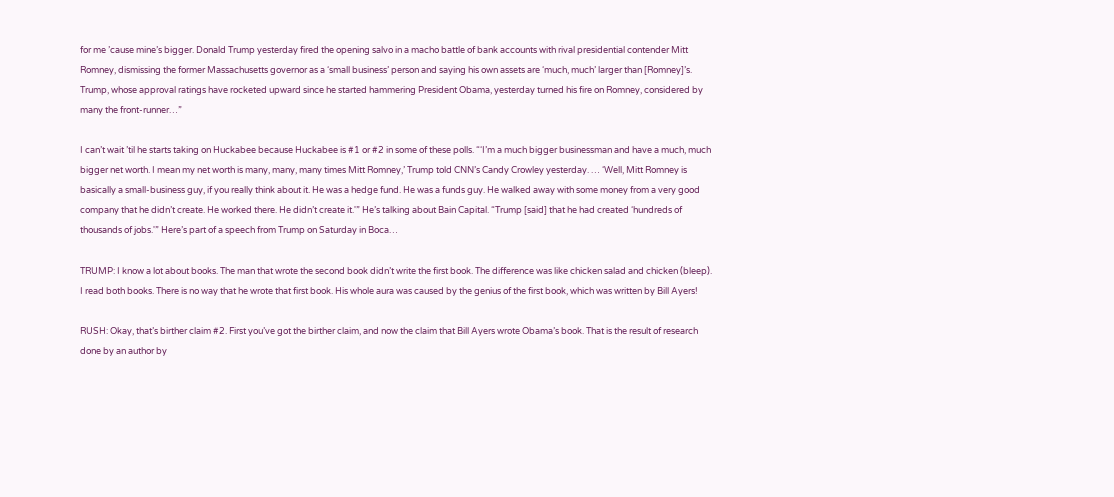for me ’cause mine’s bigger. Donald Trump yesterday fired the opening salvo in a macho battle of bank accounts with rival presidential contender Mitt Romney, dismissing the former Massachusetts governor as a ‘small business’ person and saying his own assets are ‘much, much’ larger than [Romney]’s. Trump, whose approval ratings have rocketed upward since he started hammering President Obama, yesterday turned his fire on Romney, considered by many the front-runner…”

I can’t wait ’til he starts taking on Huckabee because Huckabee is #1 or #2 in some of these polls. “‘I’m a much bigger businessman and have a much, much bigger net worth. I mean my net worth is many, many, many times Mitt Romney,’ Trump told CNN’s Candy Crowley yesterday. … ‘Well, Mitt Romney is basically a small-business guy, if you really think about it. He was a hedge fund. He was a funds guy. He walked away with some money from a very good company that he didn’t create. He worked there. He didn’t create it.'” He’s talking about Bain Capital. “Trump [said] that he had created ‘hundreds of thousands of jobs.'” Here’s part of a speech from Trump on Saturday in Boca…

TRUMP: I know a lot about books. The man that wrote the second book didn’t write the first book. The difference was like chicken salad and chicken (bleep). I read both books. There is no way that he wrote that first book. His whole aura was caused by the genius of the first book, which was written by Bill Ayers!

RUSH: Okay, that’s birther claim #2. First you’ve got the birther claim, and now the claim that Bill Ayers wrote Obama’s book. That is the result of research done by an author by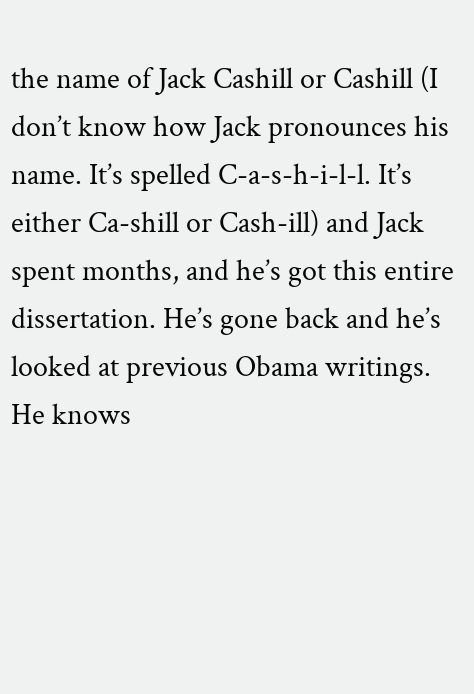the name of Jack Cashill or Cashill (I don’t know how Jack pronounces his name. It’s spelled C-a-s-h-i-l-l. It’s either Ca-shill or Cash-ill) and Jack spent months, and he’s got this entire dissertation. He’s gone back and he’s looked at previous Obama writings. He knows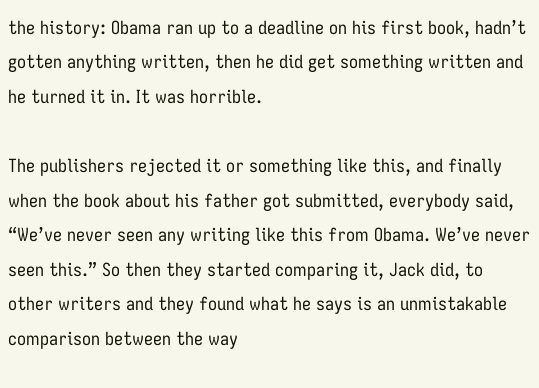the history: Obama ran up to a deadline on his first book, hadn’t gotten anything written, then he did get something written and he turned it in. It was horrible.

The publishers rejected it or something like this, and finally when the book about his father got submitted, everybody said, “We’ve never seen any writing like this from Obama. We’ve never seen this.” So then they started comparing it, Jack did, to other writers and they found what he says is an unmistakable comparison between the way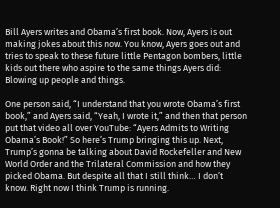Bill Ayers writes and Obama’s first book. Now, Ayers is out making jokes about this now. You know, Ayers goes out and tries to speak to these future little Pentagon bombers, little kids out there who aspire to the same things Ayers did: Blowing up people and things.

One person said, “I understand that you wrote Obama’s first book,” and Ayers said, “Yeah, I wrote it,” and then that person put that video all over YouTube: “Ayers Admits to Writing Obama’s Book!” So here’s Trump bringing this up. Next, Trump’s gonna be talking about David Rockefeller and New World Order and the Trilateral Commission and how they picked Obama. But despite all that I still think… I don’t know. Right now I think Trump is running.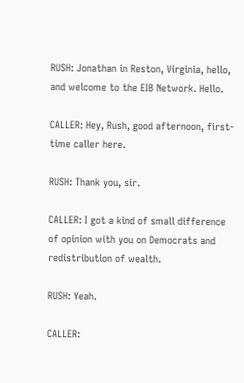RUSH: Jonathan in Reston, Virginia, hello, and welcome to the EIB Network. Hello.

CALLER: Hey, Rush, good afternoon, first-time caller here.

RUSH: Thank you, sir.

CALLER: I got a kind of small difference of opinion with you on Democrats and redistribution of wealth.

RUSH: Yeah.

CALLER: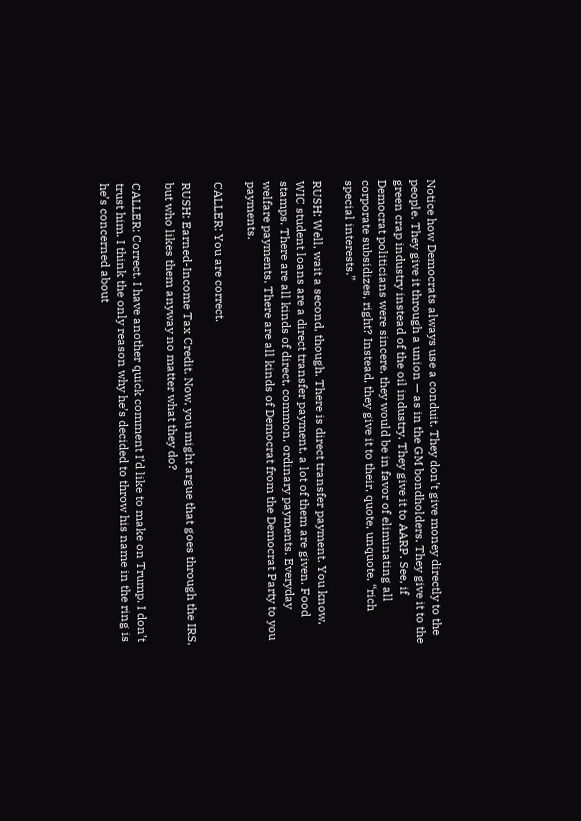Notice how Democrats always use a conduit. They don’t give money directly to the people. They give it through a union — as in the GM bondholders. They give it to the green crap industry instead of the oil industry. They give it to AARP. See, if Democrat politicians were sincere, they would be in favor of eliminating all corporate subsidizes, right? Instead, they give it to their, quote, unquote, “rich special interests.”

RUSH: Well, wait a second, though. There is direct transfer payment. You know, WIC student loans are a direct transfer payment, a lot of them are given. Food stamps. There are all kinds of direct, common, ordinary payments. Everyday welfare payments. There are all kinds of Democrat from the Democrat Party to you payments.

CALLER: You are correct.

RUSH: Earned-Income Tax Credit. Now, you might argue that goes through the IRS, but who likes them anyway no matter what they do?

CALLER: Correct. I have another quick comment I’d like to make on Trump. I don’t trust him. I think the only reason why he’s decided to throw his name in the ring is he’s concerned about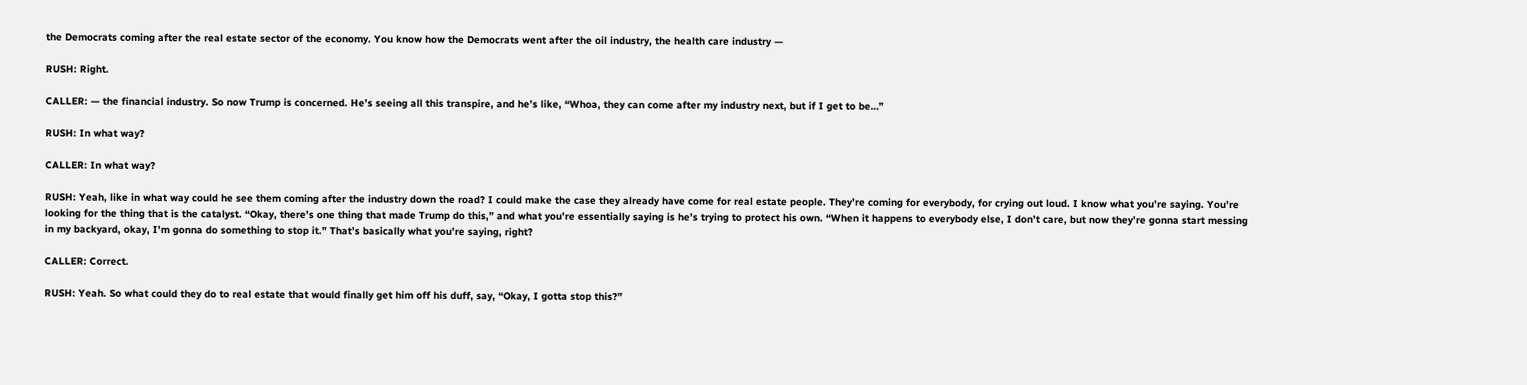the Democrats coming after the real estate sector of the economy. You know how the Democrats went after the oil industry, the health care industry —

RUSH: Right.

CALLER: — the financial industry. So now Trump is concerned. He’s seeing all this transpire, and he’s like, “Whoa, they can come after my industry next, but if I get to be…”

RUSH: In what way?

CALLER: In what way?

RUSH: Yeah, like in what way could he see them coming after the industry down the road? I could make the case they already have come for real estate people. They’re coming for everybody, for crying out loud. I know what you’re saying. You’re looking for the thing that is the catalyst. “Okay, there’s one thing that made Trump do this,” and what you’re essentially saying is he’s trying to protect his own. “When it happens to everybody else, I don’t care, but now they’re gonna start messing in my backyard, okay, I’m gonna do something to stop it.” That’s basically what you’re saying, right?

CALLER: Correct.

RUSH: Yeah. So what could they do to real estate that would finally get him off his duff, say, “Okay, I gotta stop this?”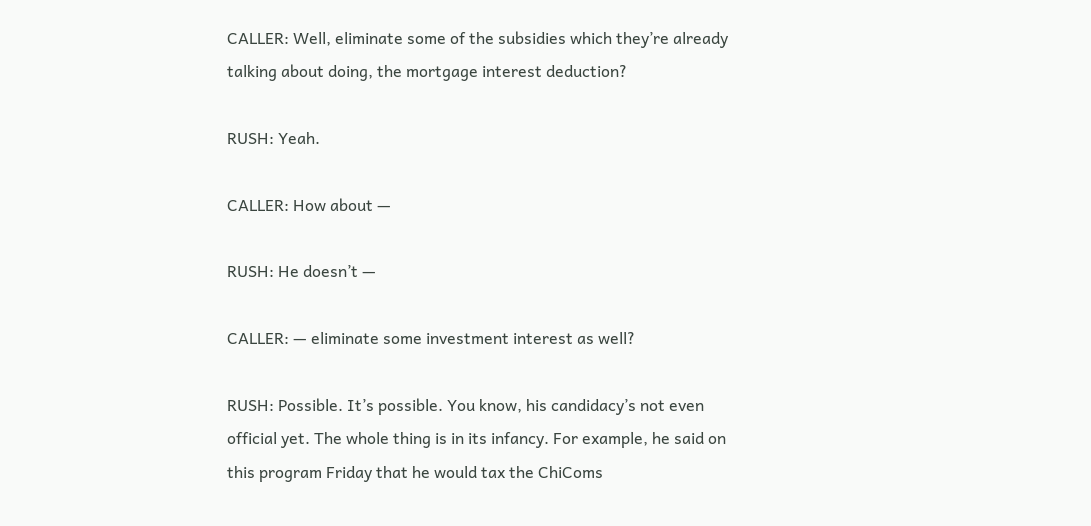CALLER: Well, eliminate some of the subsidies which they’re already talking about doing, the mortgage interest deduction?

RUSH: Yeah.

CALLER: How about —

RUSH: He doesn’t —

CALLER: — eliminate some investment interest as well?

RUSH: Possible. It’s possible. You know, his candidacy’s not even official yet. The whole thing is in its infancy. For example, he said on this program Friday that he would tax the ChiComs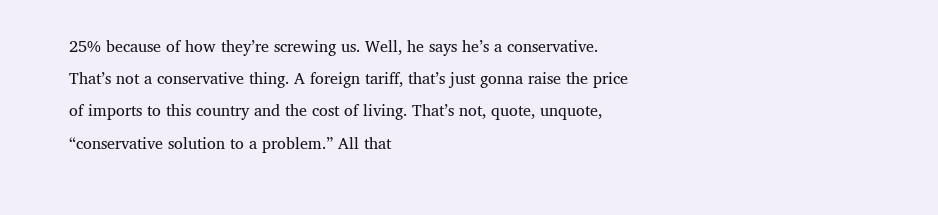25% because of how they’re screwing us. Well, he says he’s a conservative. That’s not a conservative thing. A foreign tariff, that’s just gonna raise the price of imports to this country and the cost of living. That’s not, quote, unquote, “conservative solution to a problem.” All that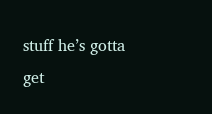stuff he’s gotta get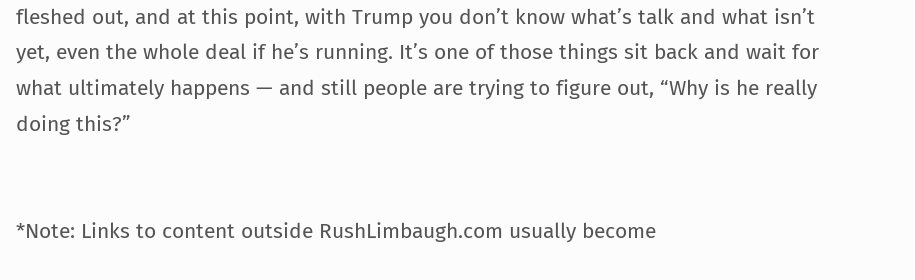fleshed out, and at this point, with Trump you don’t know what’s talk and what isn’t yet, even the whole deal if he’s running. It’s one of those things sit back and wait for what ultimately happens — and still people are trying to figure out, “Why is he really doing this?”


*Note: Links to content outside RushLimbaugh.com usually become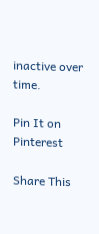inactive over time.

Pin It on Pinterest

Share This